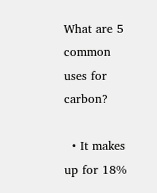What are 5 common uses for carbon?

  • It makes up for 18%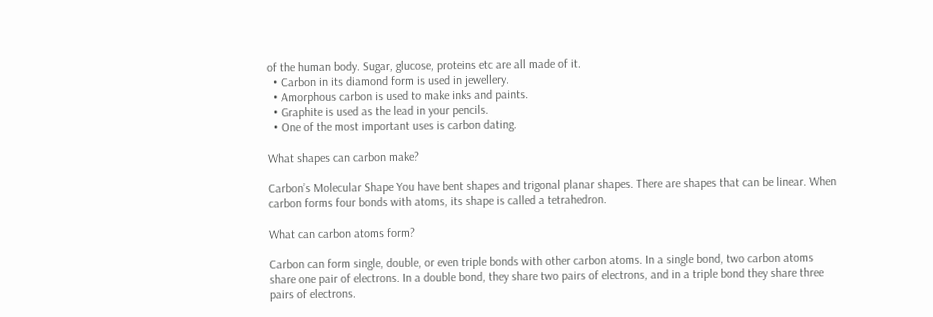of the human body. Sugar, glucose, proteins etc are all made of it.
  • Carbon in its diamond form is used in jewellery.
  • Amorphous carbon is used to make inks and paints.
  • Graphite is used as the lead in your pencils.
  • One of the most important uses is carbon dating.

What shapes can carbon make?

Carbon’s Molecular Shape You have bent shapes and trigonal planar shapes. There are shapes that can be linear. When carbon forms four bonds with atoms, its shape is called a tetrahedron.

What can carbon atoms form?

Carbon can form single, double, or even triple bonds with other carbon atoms. In a single bond, two carbon atoms share one pair of electrons. In a double bond, they share two pairs of electrons, and in a triple bond they share three pairs of electrons.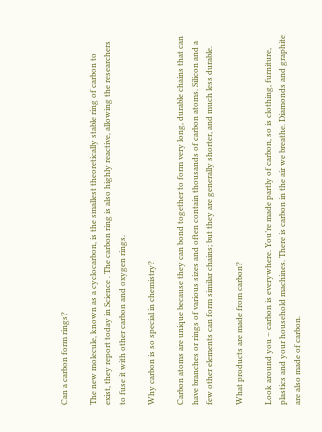Can a carbon form rings?

The new molecule, known as a cyclocarbon, is the smallest theoretically stable ring of carbon to exist, they report today in Science . The carbon ring is also highly reactive, allowing the researchers to fuse it with other carbon and oxygen rings.

Why carbon is so special in chemistry?

Carbon atoms are unique because they can bond together to form very long, durable chains that can have branches or rings of various sizes and often contain thousands of carbon atoms. Silicon and a few other elements can form similar chains; but they are generally shorter, and much less durable.

What products are made from carbon?

Look around you – carbon is everywhere. You’re made partly of carbon, so is clothing, furniture, plastics and your household machines. There is carbon in the air we breathe. Diamonds and graphite are also made of carbon.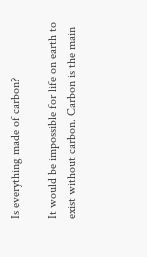Is everything made of carbon?

It would be impossible for life on earth to exist without carbon. Carbon is the main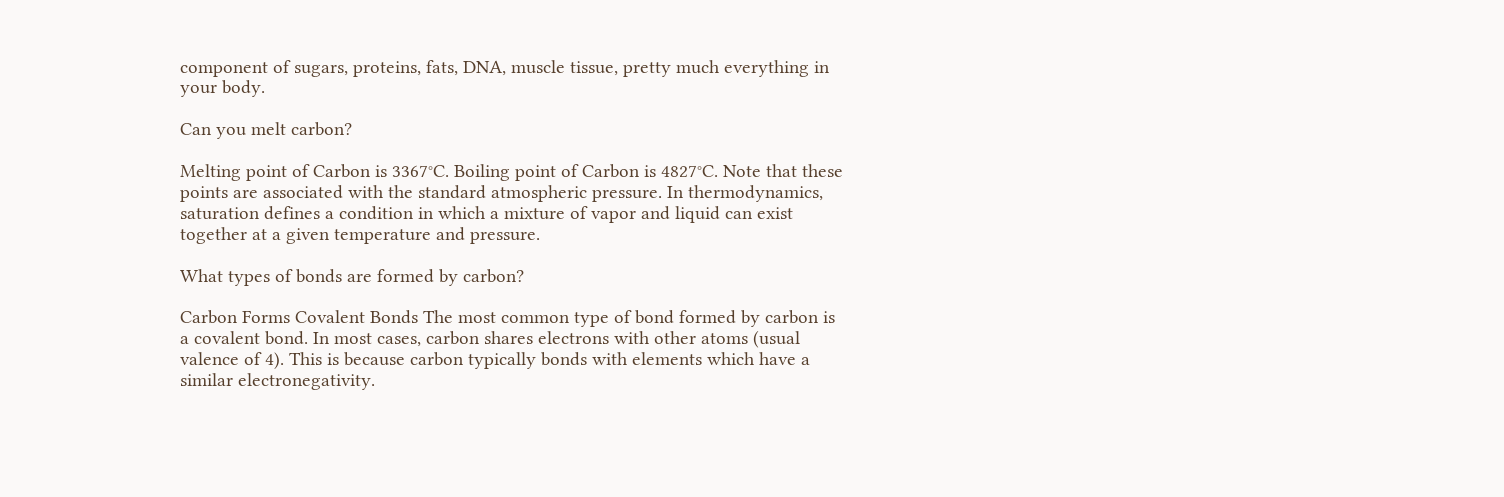component of sugars, proteins, fats, DNA, muscle tissue, pretty much everything in your body.

Can you melt carbon?

Melting point of Carbon is 3367°C. Boiling point of Carbon is 4827°C. Note that these points are associated with the standard atmospheric pressure. In thermodynamics, saturation defines a condition in which a mixture of vapor and liquid can exist together at a given temperature and pressure.

What types of bonds are formed by carbon?

Carbon Forms Covalent Bonds The most common type of bond formed by carbon is a covalent bond. In most cases, carbon shares electrons with other atoms (usual valence of 4). This is because carbon typically bonds with elements which have a similar electronegativity.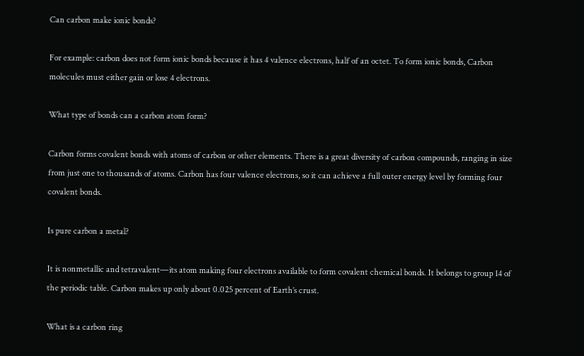Can carbon make ionic bonds?

For example: carbon does not form ionic bonds because it has 4 valence electrons, half of an octet. To form ionic bonds, Carbon molecules must either gain or lose 4 electrons.

What type of bonds can a carbon atom form?

Carbon forms covalent bonds with atoms of carbon or other elements. There is a great diversity of carbon compounds, ranging in size from just one to thousands of atoms. Carbon has four valence electrons, so it can achieve a full outer energy level by forming four covalent bonds.

Is pure carbon a metal?

It is nonmetallic and tetravalent—its atom making four electrons available to form covalent chemical bonds. It belongs to group 14 of the periodic table. Carbon makes up only about 0.025 percent of Earth’s crust.

What is a carbon ring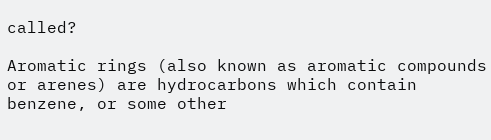called?

Aromatic rings (also known as aromatic compounds or arenes) are hydrocarbons which contain benzene, or some other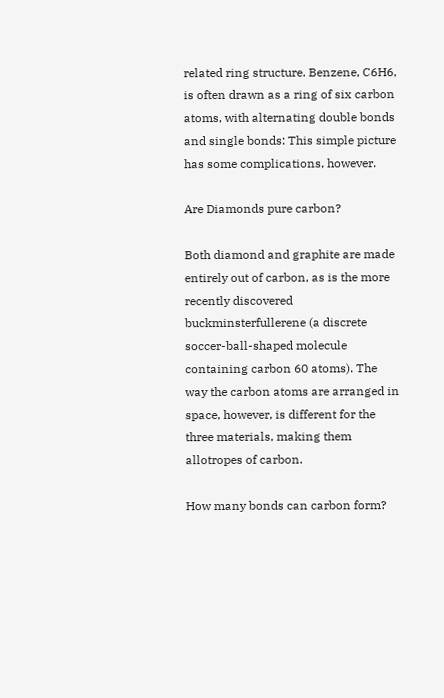related ring structure. Benzene, C6H6, is often drawn as a ring of six carbon atoms, with alternating double bonds and single bonds: This simple picture has some complications, however.

Are Diamonds pure carbon?

Both diamond and graphite are made entirely out of carbon, as is the more recently discovered buckminsterfullerene (a discrete soccer-ball-shaped molecule containing carbon 60 atoms). The way the carbon atoms are arranged in space, however, is different for the three materials, making them allotropes of carbon.

How many bonds can carbon form?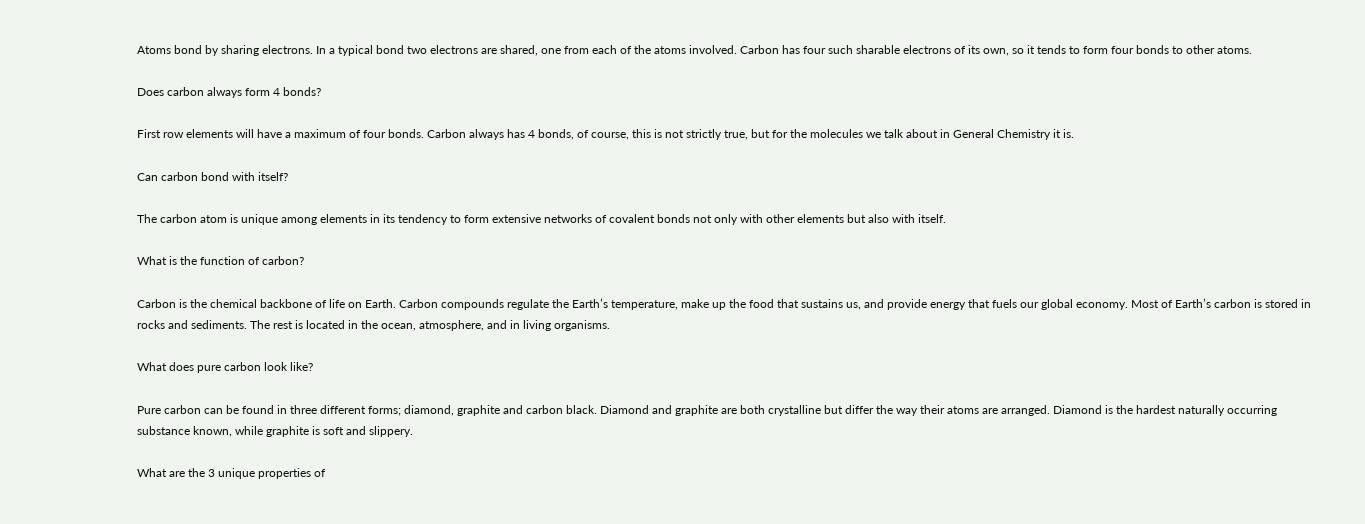Atoms bond by sharing electrons. In a typical bond two electrons are shared, one from each of the atoms involved. Carbon has four such sharable electrons of its own, so it tends to form four bonds to other atoms.

Does carbon always form 4 bonds?

First row elements will have a maximum of four bonds. Carbon always has 4 bonds, of course, this is not strictly true, but for the molecules we talk about in General Chemistry it is.

Can carbon bond with itself?

The carbon atom is unique among elements in its tendency to form extensive networks of covalent bonds not only with other elements but also with itself.

What is the function of carbon?

Carbon is the chemical backbone of life on Earth. Carbon compounds regulate the Earth’s temperature, make up the food that sustains us, and provide energy that fuels our global economy. Most of Earth’s carbon is stored in rocks and sediments. The rest is located in the ocean, atmosphere, and in living organisms.

What does pure carbon look like?

Pure carbon can be found in three different forms; diamond, graphite and carbon black. Diamond and graphite are both crystalline but differ the way their atoms are arranged. Diamond is the hardest naturally occurring substance known, while graphite is soft and slippery.

What are the 3 unique properties of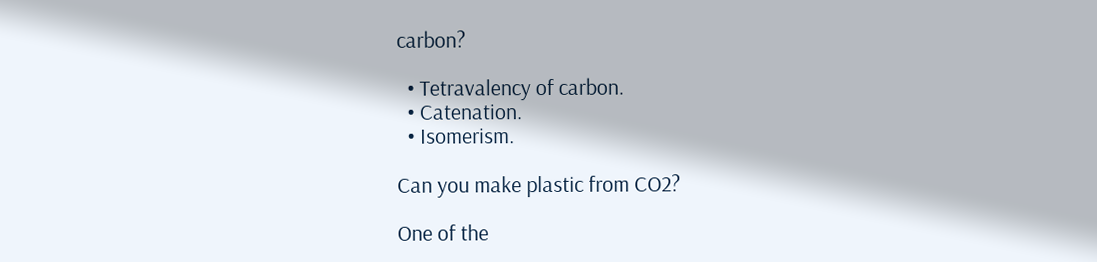carbon?

  • Tetravalency of carbon.
  • Catenation.
  • Isomerism.

Can you make plastic from CO2?

One of the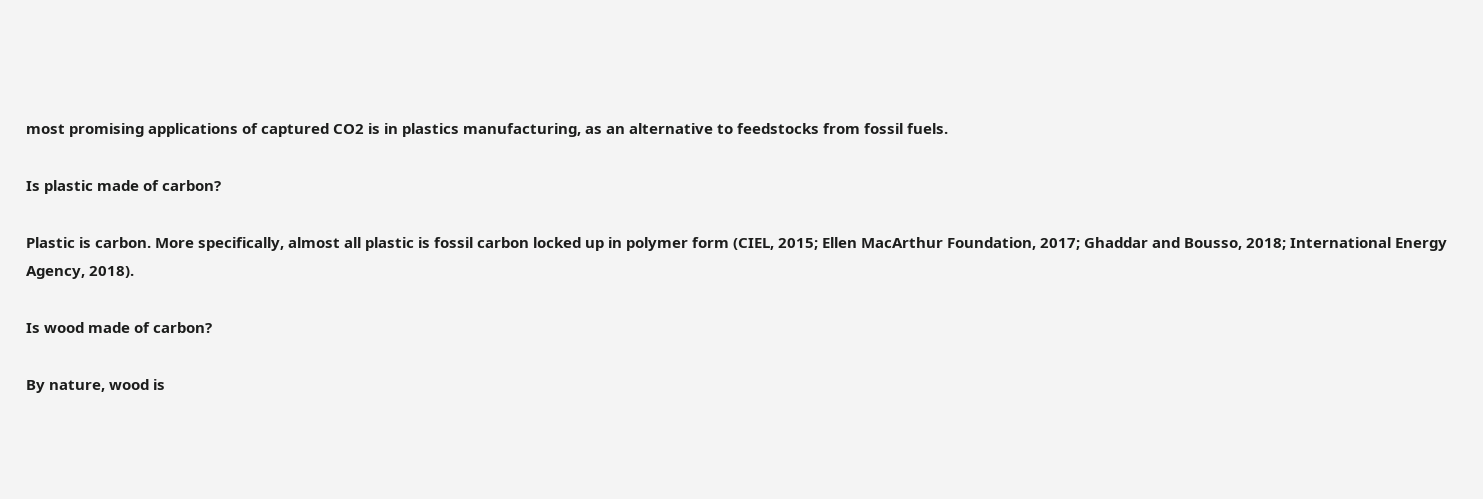most promising applications of captured CO2 is in plastics manufacturing, as an alternative to feedstocks from fossil fuels.

Is plastic made of carbon?

Plastic is carbon. More specifically, almost all plastic is fossil carbon locked up in polymer form (CIEL, 2015; Ellen MacArthur Foundation, 2017; Ghaddar and Bousso, 2018; International Energy Agency, 2018).

Is wood made of carbon?

By nature, wood is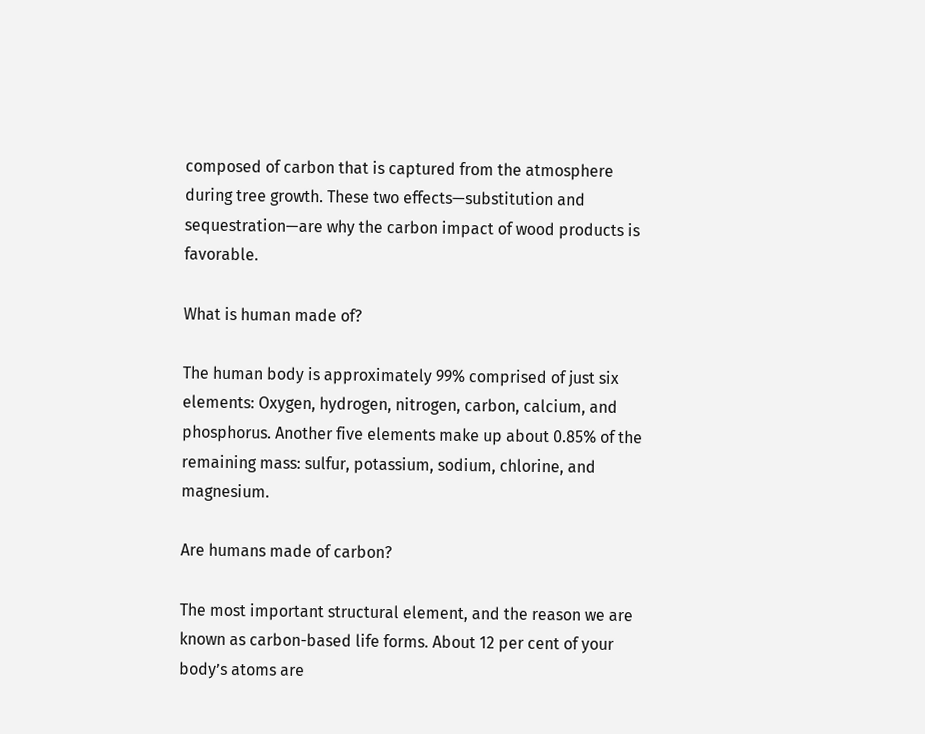composed of carbon that is captured from the atmosphere during tree growth. These two effects—substitution and sequestration—are why the carbon impact of wood products is favorable.

What is human made of?

The human body is approximately 99% comprised of just six elements: Oxygen, hydrogen, nitrogen, carbon, calcium, and phosphorus. Another five elements make up about 0.85% of the remaining mass: sulfur, potassium, sodium, chlorine, and magnesium.

Are humans made of carbon?

The most important structural element, and the reason we are known as carbon-based life forms. About 12 per cent of your body’s atoms are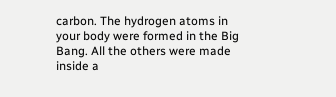carbon. The hydrogen atoms in your body were formed in the Big Bang. All the others were made inside a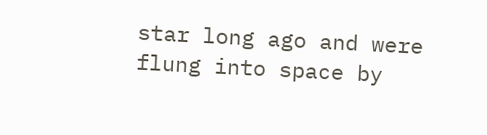star long ago and were flung into space by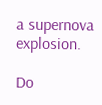a supernova explosion.

Do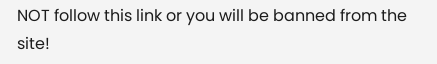NOT follow this link or you will be banned from the site!